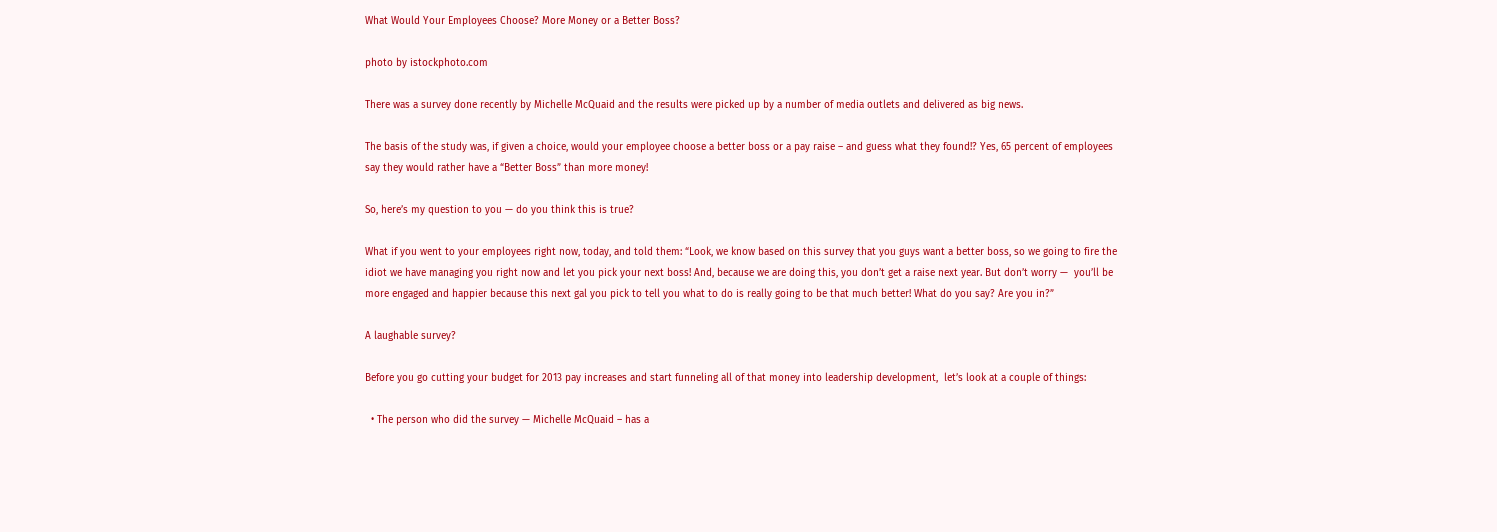What Would Your Employees Choose? More Money or a Better Boss?

photo by istockphoto.com

There was a survey done recently by Michelle McQuaid and the results were picked up by a number of media outlets and delivered as big news.

The basis of the study was, if given a choice, would your employee choose a better boss or a pay raise – and guess what they found!? Yes, 65 percent of employees say they would rather have a “Better Boss” than more money!

So, here’s my question to you — do you think this is true?

What if you went to your employees right now, today, and told them: “Look, we know based on this survey that you guys want a better boss, so we going to fire the idiot we have managing you right now and let you pick your next boss! And, because we are doing this, you don’t get a raise next year. But don’t worry —  you’ll be more engaged and happier because this next gal you pick to tell you what to do is really going to be that much better! What do you say? Are you in?”

A laughable survey?

Before you go cutting your budget for 2013 pay increases and start funneling all of that money into leadership development,  let’s look at a couple of things:

  • The person who did the survey — Michelle McQuaid – has a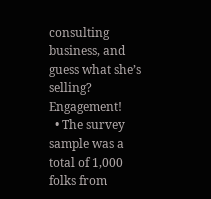consulting business, and guess what she’s selling? Engagement!
  • The survey sample was a total of 1,000 folks from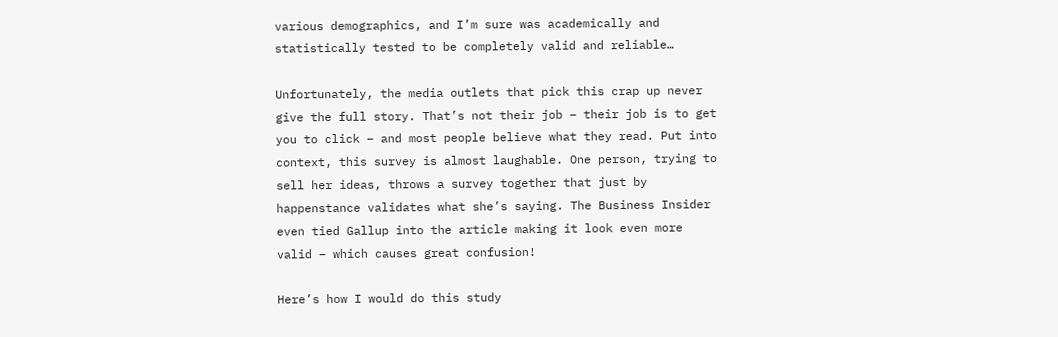various demographics, and I’m sure was academically and statistically tested to be completely valid and reliable…

Unfortunately, the media outlets that pick this crap up never give the full story. That’s not their job – their job is to get you to click – and most people believe what they read. Put into context, this survey is almost laughable. One person, trying to sell her ideas, throws a survey together that just by happenstance validates what she’s saying. The Business Insider even tied Gallup into the article making it look even more valid – which causes great confusion!

Here’s how I would do this study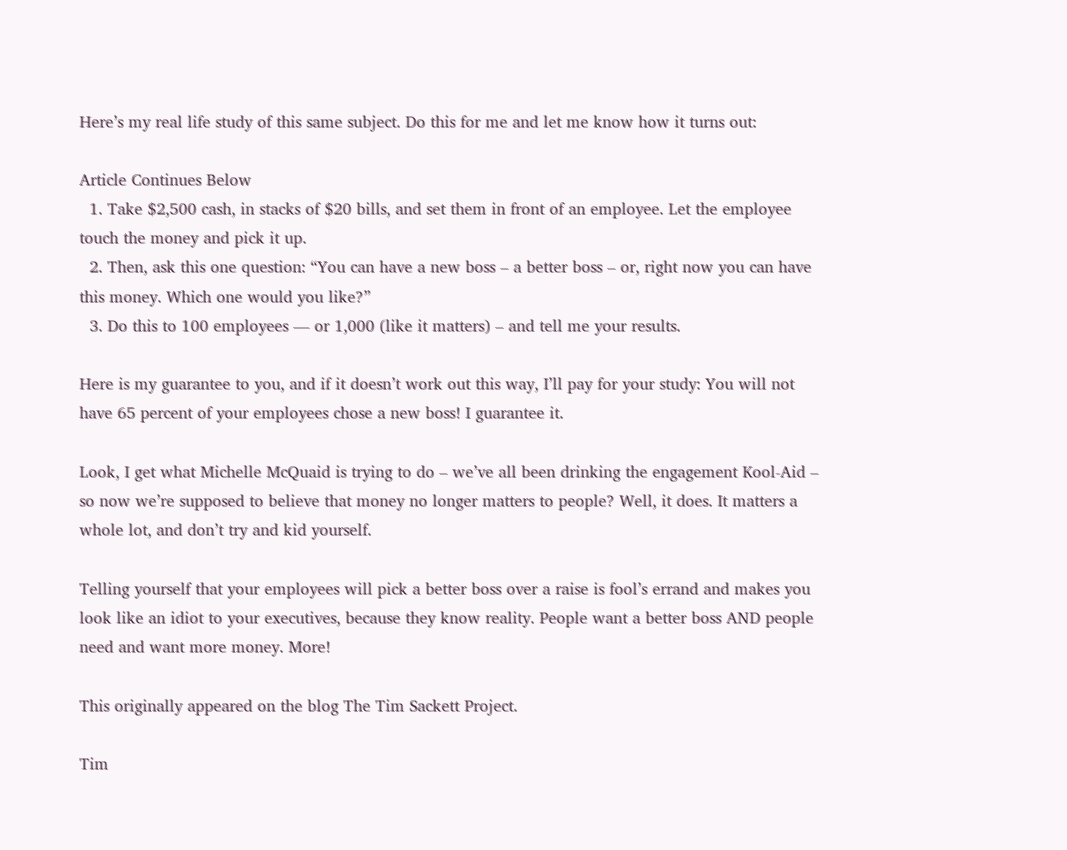Here’s my real life study of this same subject. Do this for me and let me know how it turns out:

Article Continues Below
  1. Take $2,500 cash, in stacks of $20 bills, and set them in front of an employee. Let the employee touch the money and pick it up.
  2. Then, ask this one question: “You can have a new boss – a better boss – or, right now you can have this money. Which one would you like?”
  3. Do this to 100 employees — or 1,000 (like it matters) – and tell me your results.

Here is my guarantee to you, and if it doesn’t work out this way, I’ll pay for your study: You will not have 65 percent of your employees chose a new boss! I guarantee it.

Look, I get what Michelle McQuaid is trying to do – we’ve all been drinking the engagement Kool-Aid – so now we’re supposed to believe that money no longer matters to people? Well, it does. It matters a whole lot, and don’t try and kid yourself.

Telling yourself that your employees will pick a better boss over a raise is fool’s errand and makes you look like an idiot to your executives, because they know reality. People want a better boss AND people need and want more money. More!

This originally appeared on the blog The Tim Sackett Project.

Tim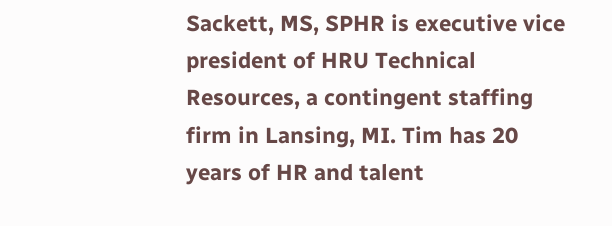Sackett, MS, SPHR is executive vice president of HRU Technical Resources, a contingent staffing firm in Lansing, MI. Tim has 20 years of HR and talent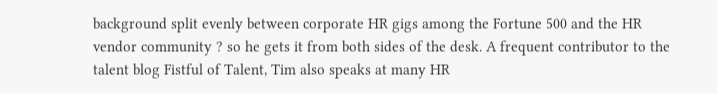background split evenly between corporate HR gigs among the Fortune 500 and the HR vendor community ? so he gets it from both sides of the desk. A frequent contributor to the talent blog Fistful of Talent, Tim also speaks at many HR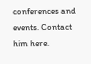conferences and events. Contact him here.